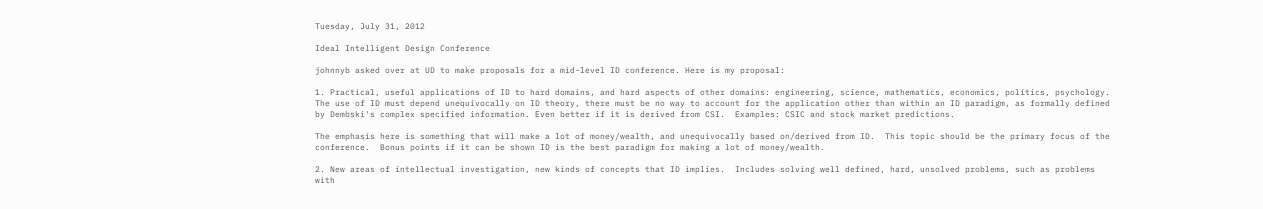Tuesday, July 31, 2012

Ideal Intelligent Design Conference

johnnyb asked over at UD to make proposals for a mid-level ID conference. Here is my proposal:

1. Practical, useful applications of ID to hard domains, and hard aspects of other domains: engineering, science, mathematics, economics, politics, psychology. The use of ID must depend unequivocally on ID theory, there must be no way to account for the application other than within an ID paradigm, as formally defined by Dembski's complex specified information. Even better if it is derived from CSI.  Examples: CSIC and stock market predictions.

The emphasis here is something that will make a lot of money/wealth, and unequivocally based on/derived from ID.  This topic should be the primary focus of the conference.  Bonus points if it can be shown ID is the best paradigm for making a lot of money/wealth.

2. New areas of intellectual investigation, new kinds of concepts that ID implies.  Includes solving well defined, hard, unsolved problems, such as problems with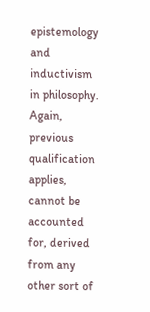epistemology and inductivism in philosophy. Again, previous qualification applies, cannot be accounted for, derived from any other sort of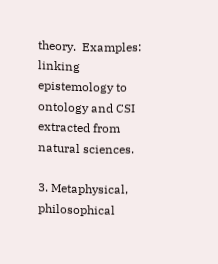theory.  Examples: linking epistemology to ontology and CSI extracted from natural sciences.

3. Metaphysical, philosophical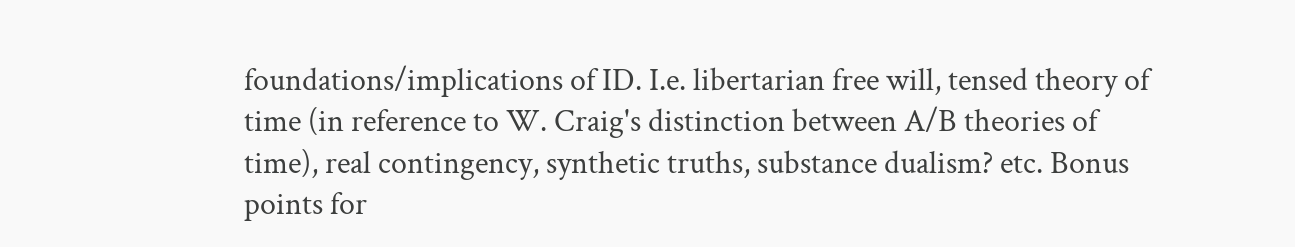foundations/implications of ID. I.e. libertarian free will, tensed theory of time (in reference to W. Craig's distinction between A/B theories of time), real contingency, synthetic truths, substance dualism? etc. Bonus points for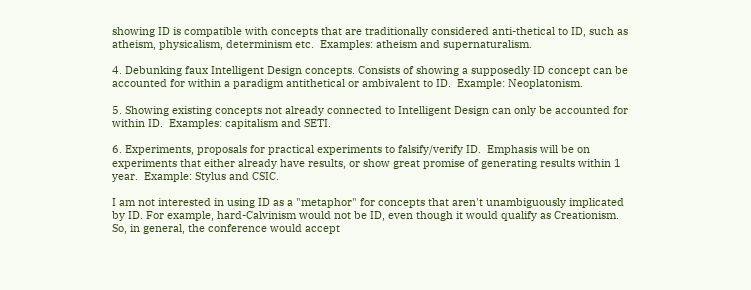showing ID is compatible with concepts that are traditionally considered anti-thetical to ID, such as atheism, physicalism, determinism etc.  Examples: atheism and supernaturalism.

4. Debunking faux Intelligent Design concepts. Consists of showing a supposedly ID concept can be accounted for within a paradigm antithetical or ambivalent to ID.  Example: Neoplatonism.

5. Showing existing concepts not already connected to Intelligent Design can only be accounted for within ID.  Examples: capitalism and SETI.

6. Experiments, proposals for practical experiments to falsify/verify ID.  Emphasis will be on experiments that either already have results, or show great promise of generating results within 1 year.  Example: Stylus and CSIC.

I am not interested in using ID as a "metaphor" for concepts that aren't unambiguously implicated by ID. For example, hard-Calvinism would not be ID, even though it would qualify as Creationism. So, in general, the conference would accept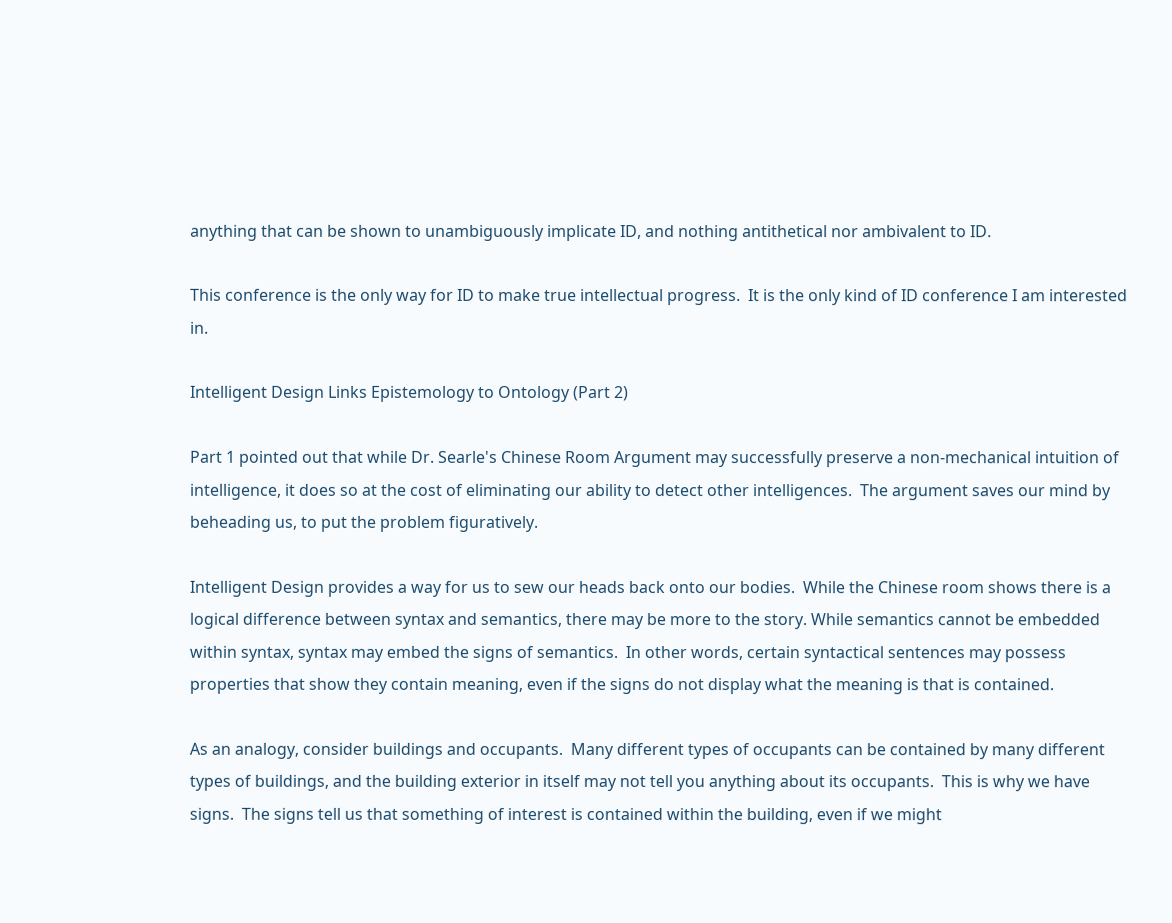anything that can be shown to unambiguously implicate ID, and nothing antithetical nor ambivalent to ID.

This conference is the only way for ID to make true intellectual progress.  It is the only kind of ID conference I am interested in.

Intelligent Design Links Epistemology to Ontology (Part 2)

Part 1 pointed out that while Dr. Searle's Chinese Room Argument may successfully preserve a non-mechanical intuition of intelligence, it does so at the cost of eliminating our ability to detect other intelligences.  The argument saves our mind by beheading us, to put the problem figuratively.

Intelligent Design provides a way for us to sew our heads back onto our bodies.  While the Chinese room shows there is a logical difference between syntax and semantics, there may be more to the story. While semantics cannot be embedded within syntax, syntax may embed the signs of semantics.  In other words, certain syntactical sentences may possess properties that show they contain meaning, even if the signs do not display what the meaning is that is contained.

As an analogy, consider buildings and occupants.  Many different types of occupants can be contained by many different types of buildings, and the building exterior in itself may not tell you anything about its occupants.  This is why we have signs.  The signs tell us that something of interest is contained within the building, even if we might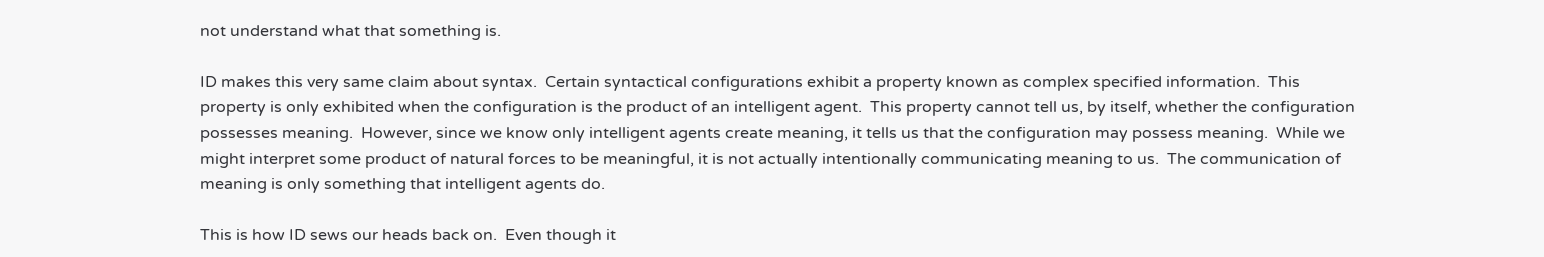not understand what that something is.

ID makes this very same claim about syntax.  Certain syntactical configurations exhibit a property known as complex specified information.  This property is only exhibited when the configuration is the product of an intelligent agent.  This property cannot tell us, by itself, whether the configuration possesses meaning.  However, since we know only intelligent agents create meaning, it tells us that the configuration may possess meaning.  While we might interpret some product of natural forces to be meaningful, it is not actually intentionally communicating meaning to us.  The communication of meaning is only something that intelligent agents do.

This is how ID sews our heads back on.  Even though it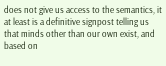does not give us access to the semantics, it at least is a definitive signpost telling us that minds other than our own exist, and based on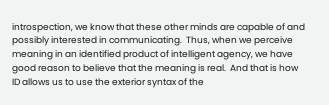introspection, we know that these other minds are capable of and possibly interested in communicating.  Thus, when we perceive meaning in an identified product of intelligent agency, we have good reason to believe that the meaning is real.  And that is how ID allows us to use the exterior syntax of the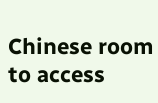Chinese room to access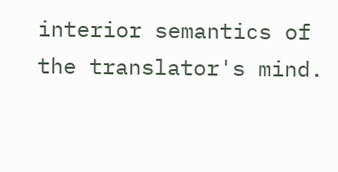interior semantics of the translator's mind.